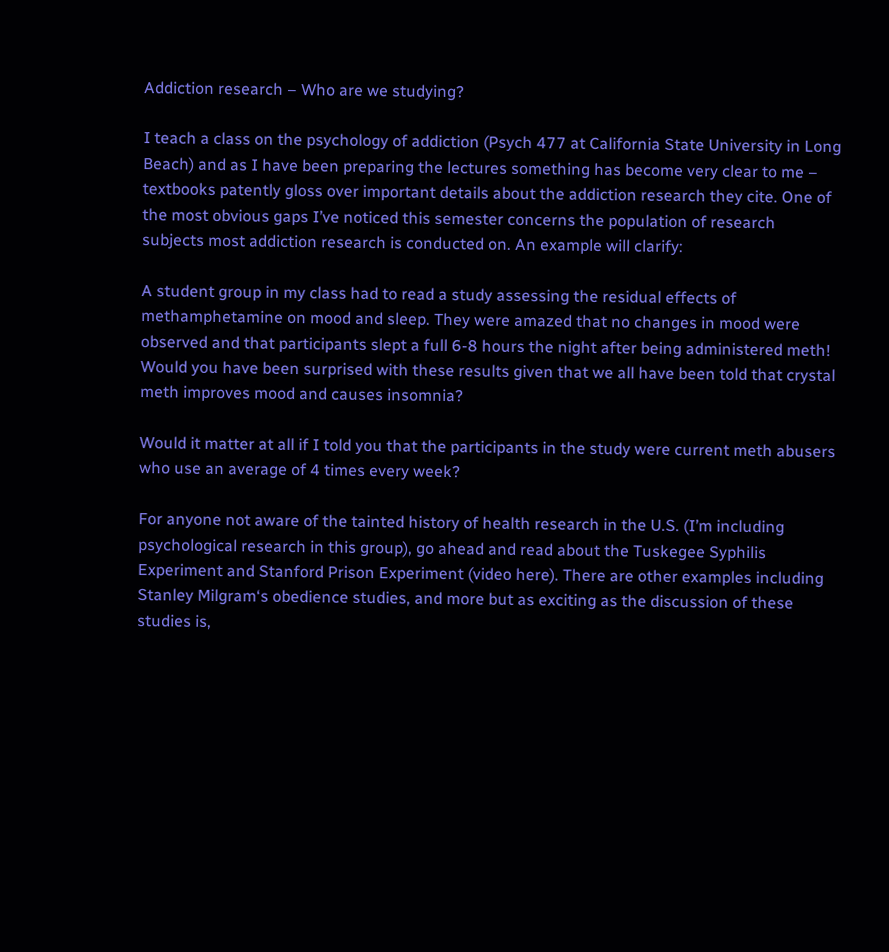Addiction research – Who are we studying?

I teach a class on the psychology of addiction (Psych 477 at California State University in Long Beach) and as I have been preparing the lectures something has become very clear to me – textbooks patently gloss over important details about the addiction research they cite. One of the most obvious gaps I’ve noticed this semester concerns the population of research subjects most addiction research is conducted on. An example will clarify:

A student group in my class had to read a study assessing the residual effects of methamphetamine on mood and sleep. They were amazed that no changes in mood were observed and that participants slept a full 6-8 hours the night after being administered meth! Would you have been surprised with these results given that we all have been told that crystal meth improves mood and causes insomnia?

Would it matter at all if I told you that the participants in the study were current meth abusers who use an average of 4 times every week?

For anyone not aware of the tainted history of health research in the U.S. (I’m including psychological research in this group), go ahead and read about the Tuskegee Syphilis Experiment and Stanford Prison Experiment (video here). There are other examples including Stanley Milgram‘s obedience studies, and more but as exciting as the discussion of these studies is,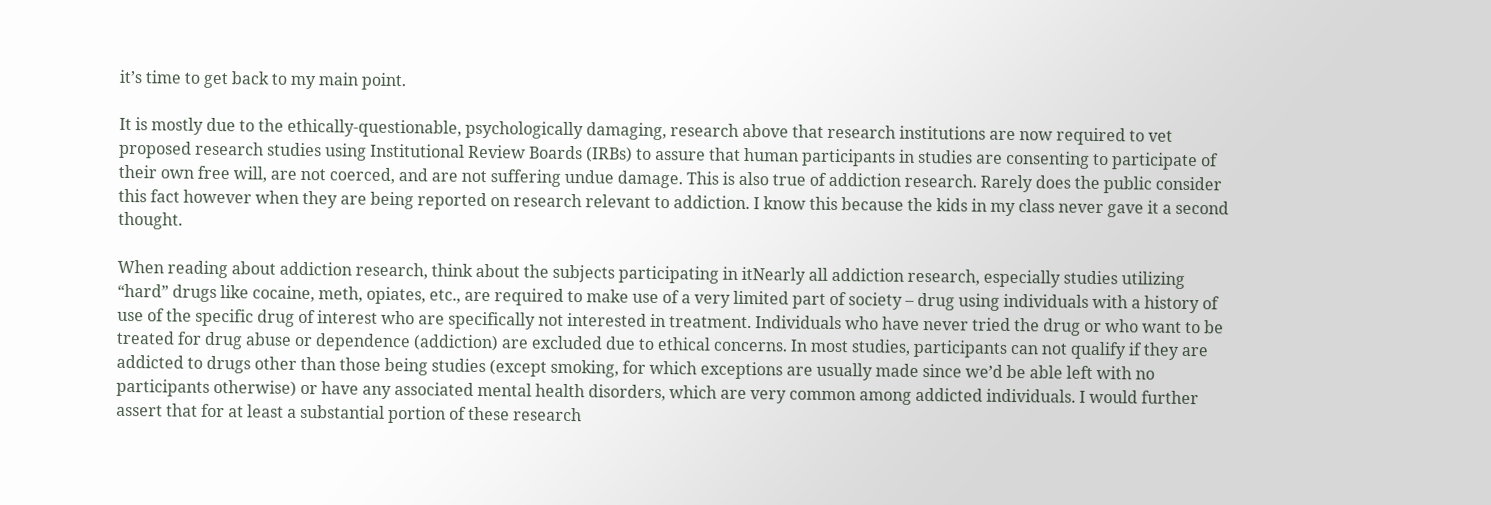it’s time to get back to my main point.

It is mostly due to the ethically-questionable, psychologically damaging, research above that research institutions are now required to vet proposed research studies using Institutional Review Boards (IRBs) to assure that human participants in studies are consenting to participate of their own free will, are not coerced, and are not suffering undue damage. This is also true of addiction research. Rarely does the public consider this fact however when they are being reported on research relevant to addiction. I know this because the kids in my class never gave it a second thought.

When reading about addiction research, think about the subjects participating in itNearly all addiction research, especially studies utilizing “hard” drugs like cocaine, meth, opiates, etc., are required to make use of a very limited part of society – drug using individuals with a history of use of the specific drug of interest who are specifically not interested in treatment. Individuals who have never tried the drug or who want to be treated for drug abuse or dependence (addiction) are excluded due to ethical concerns. In most studies, participants can not qualify if they are addicted to drugs other than those being studies (except smoking, for which exceptions are usually made since we’d be able left with no participants otherwise) or have any associated mental health disorders, which are very common among addicted individuals. I would further assert that for at least a substantial portion of these research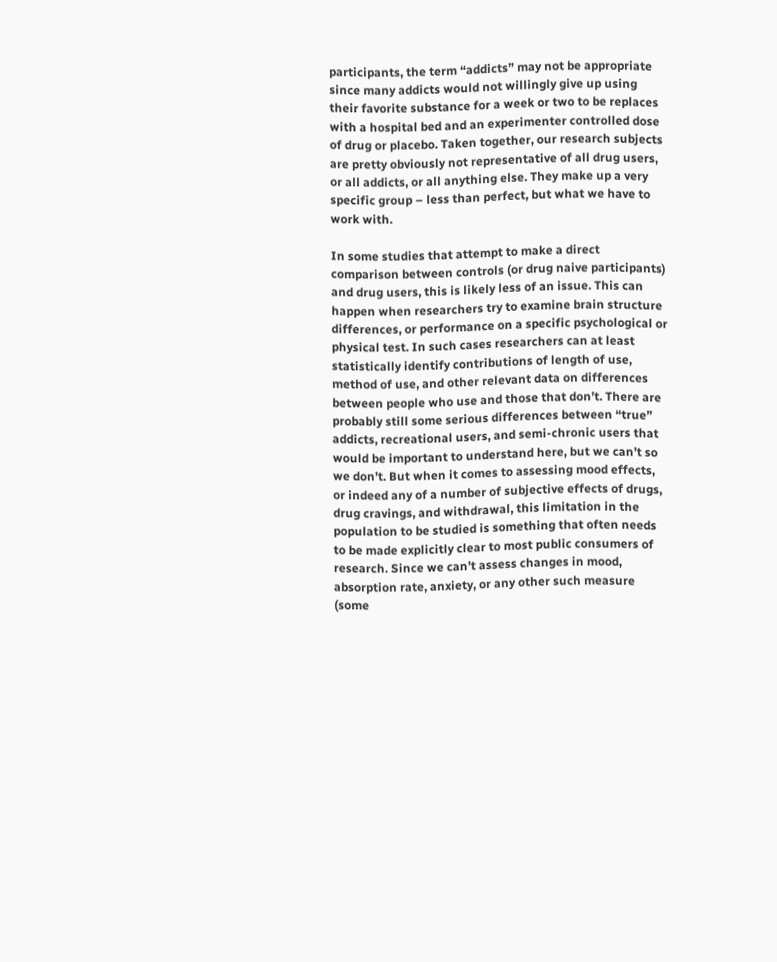participants, the term “addicts” may not be appropriate since many addicts would not willingly give up using their favorite substance for a week or two to be replaces with a hospital bed and an experimenter controlled dose of drug or placebo. Taken together, our research subjects are pretty obviously not representative of all drug users, or all addicts, or all anything else. They make up a very specific group – less than perfect, but what we have to work with.

In some studies that attempt to make a direct comparison between controls (or drug naive participants) and drug users, this is likely less of an issue. This can happen when researchers try to examine brain structure differences, or performance on a specific psychological or physical test. In such cases researchers can at least statistically identify contributions of length of use, method of use, and other relevant data on differences between people who use and those that don’t. There are probably still some serious differences between “true” addicts, recreational users, and semi-chronic users that would be important to understand here, but we can’t so we don’t. But when it comes to assessing mood effects, or indeed any of a number of subjective effects of drugs, drug cravings, and withdrawal, this limitation in the population to be studied is something that often needs to be made explicitly clear to most public consumers of research. Since we can’t assess changes in mood, absorption rate, anxiety, or any other such measure (some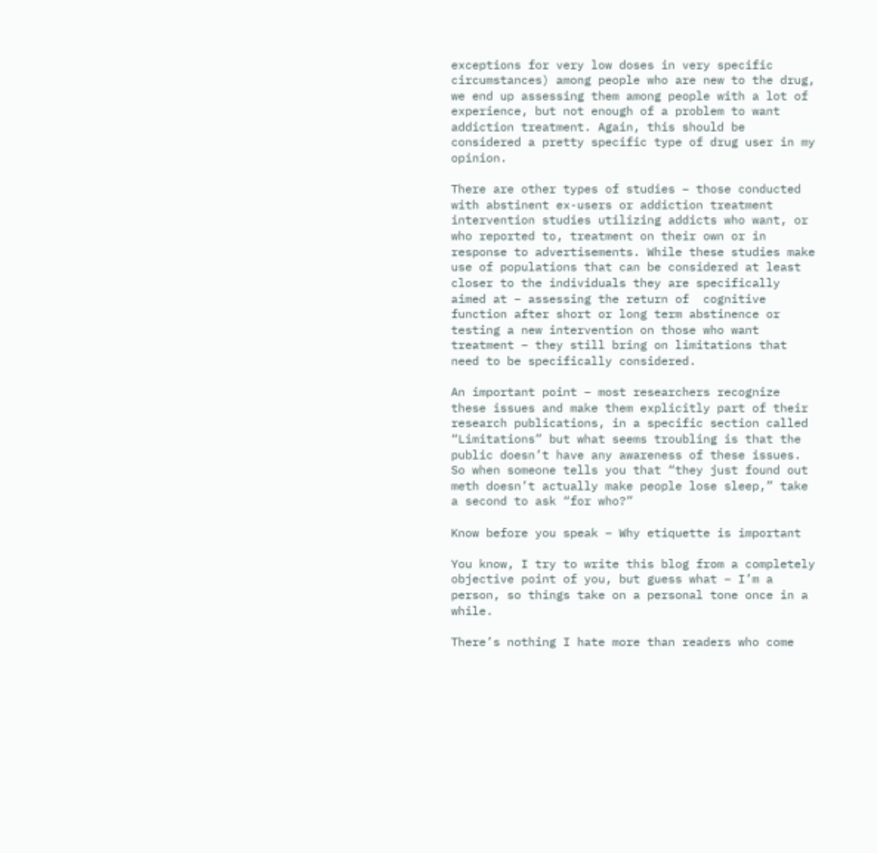exceptions for very low doses in very specific circumstances) among people who are new to the drug, we end up assessing them among people with a lot of experience, but not enough of a problem to want addiction treatment. Again, this should be considered a pretty specific type of drug user in my opinion.

There are other types of studies – those conducted with abstinent ex-users or addiction treatment intervention studies utilizing addicts who want, or who reported to, treatment on their own or in response to advertisements. While these studies make use of populations that can be considered at least closer to the individuals they are specifically aimed at – assessing the return of  cognitive function after short or long term abstinence or testing a new intervention on those who want treatment – they still bring on limitations that need to be specifically considered.

An important point – most researchers recognize these issues and make them explicitly part of their research publications, in a specific section called “Limitations” but what seems troubling is that the public doesn’t have any awareness of these issues. So when someone tells you that “they just found out meth doesn’t actually make people lose sleep,” take a second to ask “for who?”

Know before you speak – Why etiquette is important

You know, I try to write this blog from a completely objective point of you, but guess what – I’m a person, so things take on a personal tone once in a while.

There’s nothing I hate more than readers who come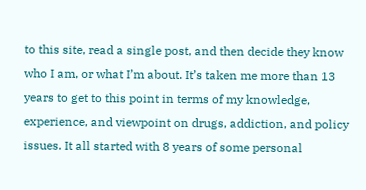to this site, read a single post, and then decide they know who I am, or what I’m about. It’s taken me more than 13 years to get to this point in terms of my knowledge, experience, and viewpoint on drugs, addiction, and policy issues. It all started with 8 years of some personal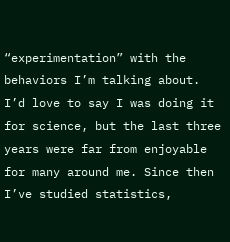“experimentation” with the behaviors I’m talking about. I’d love to say I was doing it for science, but the last three years were far from enjoyable for many around me. Since then I’ve studied statistics,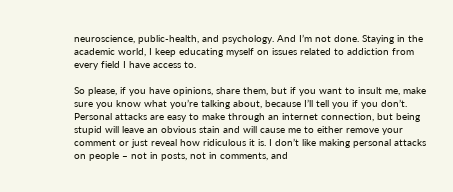neuroscience, public-health, and psychology. And I’m not done. Staying in the academic world, I keep educating myself on issues related to addiction from every field I have access to.

So please, if you have opinions, share them, but if you want to insult me, make sure you know what you’re talking about, because I’ll tell you if you don’t. Personal attacks are easy to make through an internet connection, but being stupid will leave an obvious stain and will cause me to either remove your comment or just reveal how ridiculous it is. I don’t like making personal attacks on people – not in posts, not in comments, and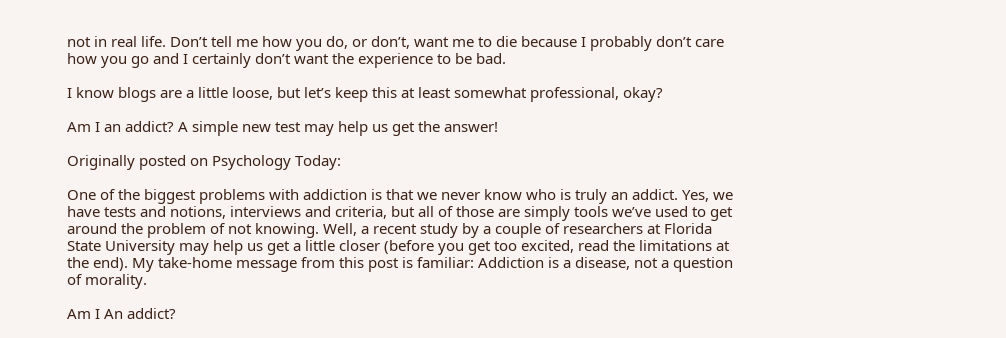not in real life. Don’t tell me how you do, or don’t, want me to die because I probably don’t care how you go and I certainly don’t want the experience to be bad.

I know blogs are a little loose, but let’s keep this at least somewhat professional, okay?

Am I an addict? A simple new test may help us get the answer!

Originally posted on Psychology Today:

One of the biggest problems with addiction is that we never know who is truly an addict. Yes, we have tests and notions, interviews and criteria, but all of those are simply tools we’ve used to get around the problem of not knowing. Well, a recent study by a couple of researchers at Florida State University may help us get a little closer (before you get too excited, read the limitations at the end). My take-home message from this post is familiar: Addiction is a disease, not a question of morality.

Am I An addict?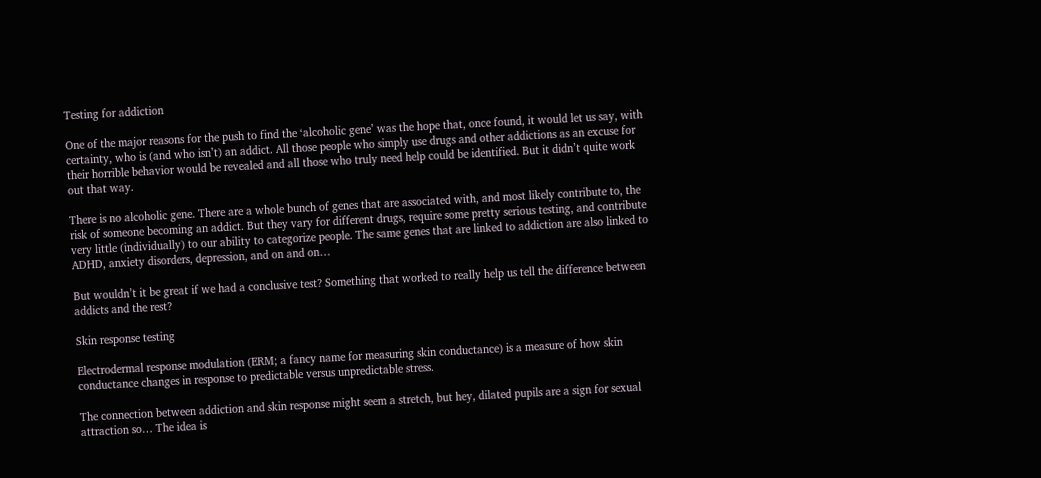Testing for addiction

One of the major reasons for the push to find the ‘alcoholic gene’ was the hope that, once found, it would let us say, with certainty, who is (and who isn’t) an addict. All those people who simply use drugs and other addictions as an excuse for their horrible behavior would be revealed and all those who truly need help could be identified. But it didn’t quite work out that way.

There is no alcoholic gene. There are a whole bunch of genes that are associated with, and most likely contribute to, the risk of someone becoming an addict. But they vary for different drugs, require some pretty serious testing, and contribute very little (individually) to our ability to categorize people. The same genes that are linked to addiction are also linked to ADHD, anxiety disorders, depression, and on and on…

But wouldn’t it be great if we had a conclusive test? Something that worked to really help us tell the difference between addicts and the rest?

Skin response testing

Electrodermal response modulation (ERM; a fancy name for measuring skin conductance) is a measure of how skin conductance changes in response to predictable versus unpredictable stress.

The connection between addiction and skin response might seem a stretch, but hey, dilated pupils are a sign for sexual attraction so… The idea is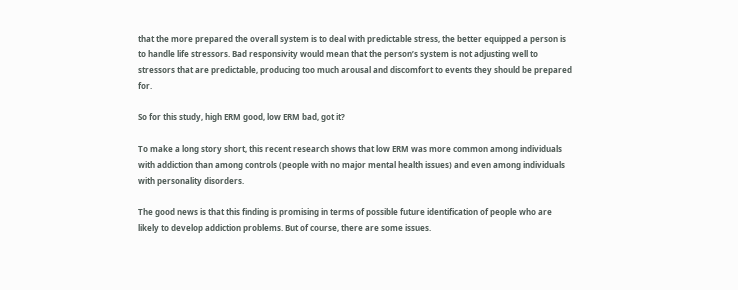that the more prepared the overall system is to deal with predictable stress, the better equipped a person is to handle life stressors. Bad responsivity would mean that the person’s system is not adjusting well to stressors that are predictable, producing too much arousal and discomfort to events they should be prepared for.

So for this study, high ERM good, low ERM bad, got it?

To make a long story short, this recent research shows that low ERM was more common among individuals with addiction than among controls (people with no major mental health issues) and even among individuals with personality disorders.

The good news is that this finding is promising in terms of possible future identification of people who are likely to develop addiction problems. But of course, there are some issues.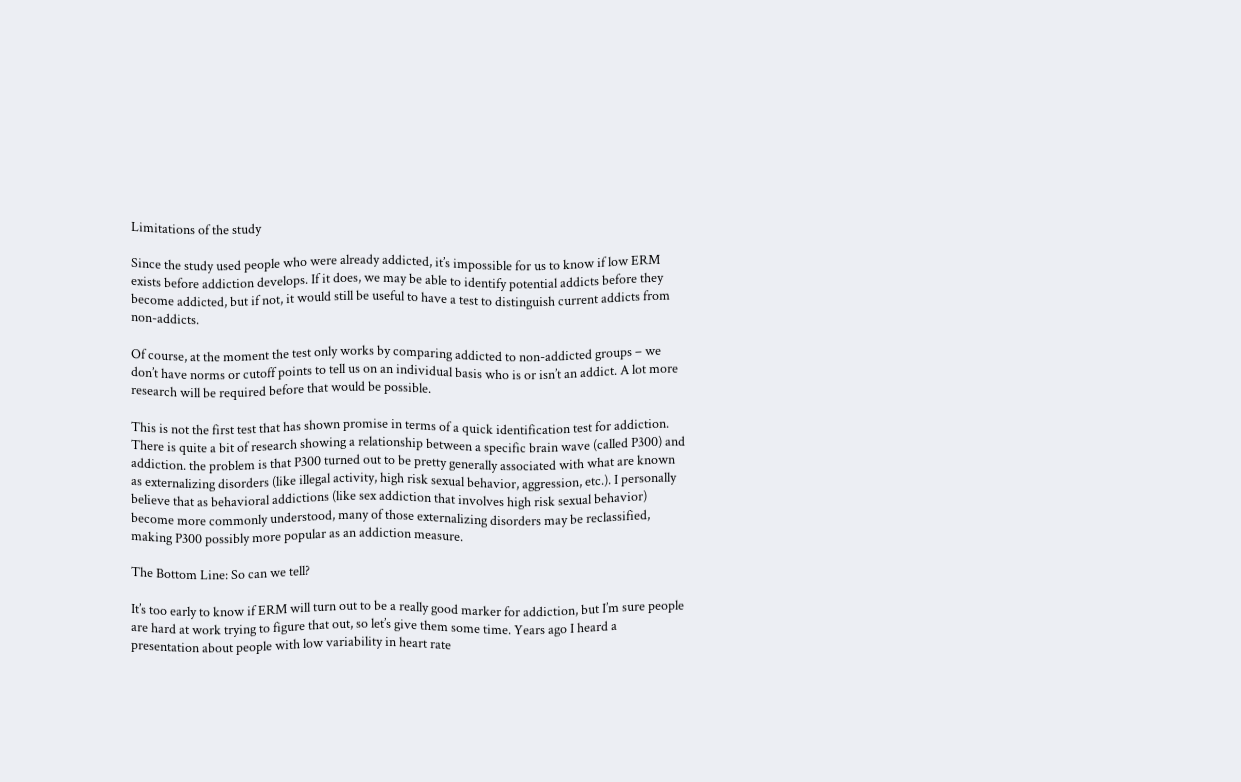Limitations of the study

Since the study used people who were already addicted, it’s impossible for us to know if low ERM exists before addiction develops. If it does, we may be able to identify potential addicts before they become addicted, but if not, it would still be useful to have a test to distinguish current addicts from non-addicts.

Of course, at the moment the test only works by comparing addicted to non-addicted groups – we don’t have norms or cutoff points to tell us on an individual basis who is or isn’t an addict. A lot more research will be required before that would be possible.

This is not the first test that has shown promise in terms of a quick identification test for addiction. There is quite a bit of research showing a relationship between a specific brain wave (called P300) and addiction. the problem is that P300 turned out to be pretty generally associated with what are known as externalizing disorders (like illegal activity, high risk sexual behavior, aggression, etc.). I personally believe that as behavioral addictions (like sex addiction that involves high risk sexual behavior) become more commonly understood, many of those externalizing disorders may be reclassified, making P300 possibly more popular as an addiction measure.

The Bottom Line: So can we tell?

It’s too early to know if ERM will turn out to be a really good marker for addiction, but I’m sure people are hard at work trying to figure that out, so let’s give them some time. Years ago I heard a presentation about people with low variability in heart rate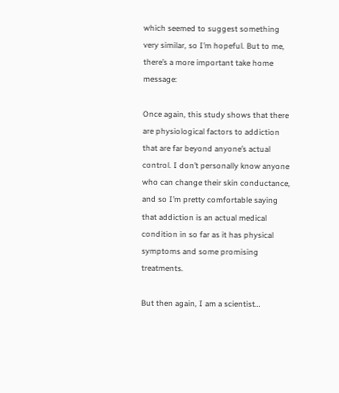which seemed to suggest something very similar, so I’m hopeful. But to me, there’s a more important take home message:

Once again, this study shows that there are physiological factors to addiction that are far beyond anyone’s actual control. I don’t personally know anyone who can change their skin conductance, and so I’m pretty comfortable saying that addiction is an actual medical condition in so far as it has physical symptoms and some promising treatments.

But then again, I am a scientist…